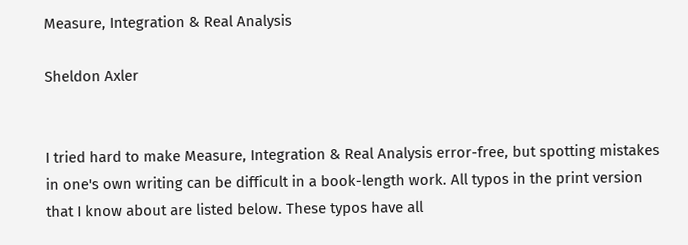Measure, Integration & Real Analysis

Sheldon Axler


I tried hard to make Measure, Integration & Real Analysis error-free, but spotting mistakes in one's own writing can be difficult in a book-length work. All typos in the print version that I know about are listed below. These typos have all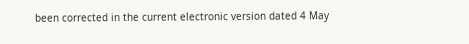been corrected in the current electronic version dated 4 May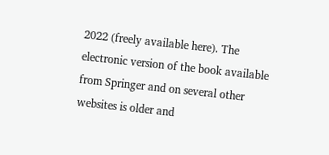2022 (freely available here). The electronic version of the book available from Springer and on several other websites is older and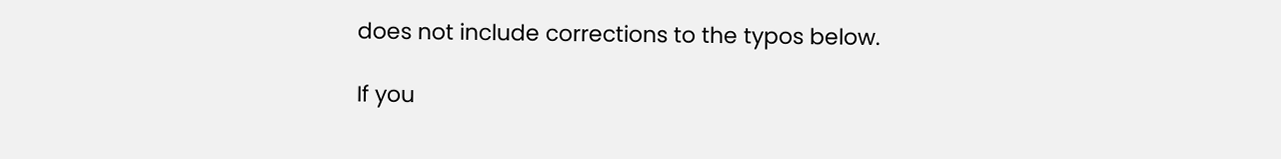does not include corrections to the typos below.

If you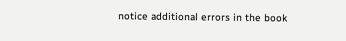notice additional errors in the book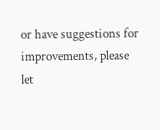or have suggestions for improvements, please let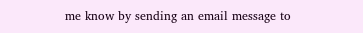me know by sending an email message to